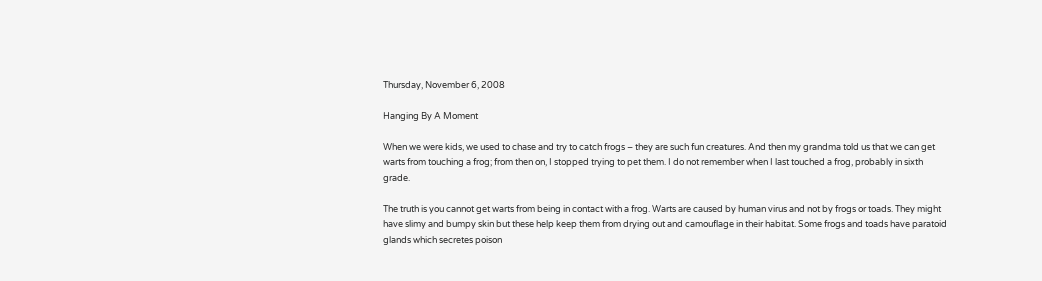Thursday, November 6, 2008

Hanging By A Moment

When we were kids, we used to chase and try to catch frogs – they are such fun creatures. And then my grandma told us that we can get warts from touching a frog; from then on, I stopped trying to pet them. I do not remember when I last touched a frog, probably in sixth grade.

The truth is you cannot get warts from being in contact with a frog. Warts are caused by human virus and not by frogs or toads. They might have slimy and bumpy skin but these help keep them from drying out and camouflage in their habitat. Some frogs and toads have paratoid glands which secretes poison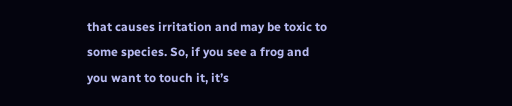that causes irritation and may be toxic to some species. So, if you see a frog and you want to touch it, it’s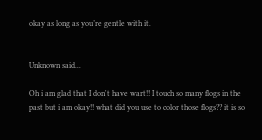okay as long as you’re gentle with it.


Unknown said...

Oh i am glad that I don't have wart!! I touch so many flogs in the past but i am okay!! what did you use to color those flogs?? it is so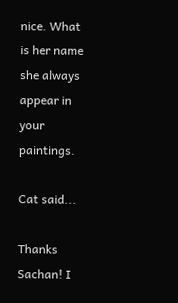nice. What is her name she always appear in your paintings.

Cat said...

Thanks Sachan! I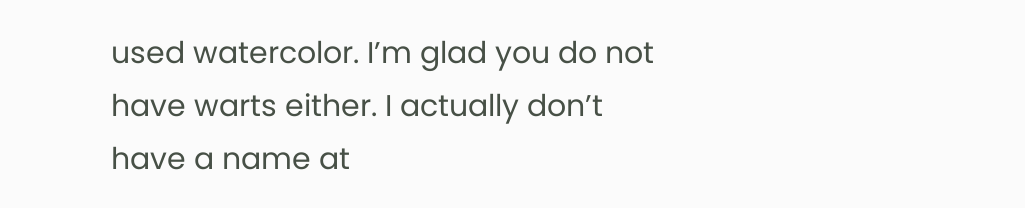used watercolor. I’m glad you do not have warts either. I actually don’t have a name at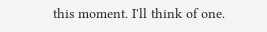this moment. I'll think of one.